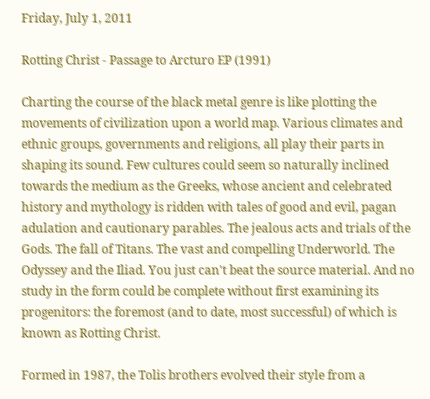Friday, July 1, 2011

Rotting Christ - Passage to Arcturo EP (1991)

Charting the course of the black metal genre is like plotting the movements of civilization upon a world map. Various climates and ethnic groups, governments and religions, all play their parts in shaping its sound. Few cultures could seem so naturally inclined towards the medium as the Greeks, whose ancient and celebrated history and mythology is ridden with tales of good and evil, pagan adulation and cautionary parables. The jealous acts and trials of the Gods. The fall of Titans. The vast and compelling Underworld. The Odyssey and the Iliad. You just can't beat the source material. And no study in the form could be complete without first examining its progenitors: the foremost (and to date, most successful) of which is known as Rotting Christ.

Formed in 1987, the Tolis brothers evolved their style from a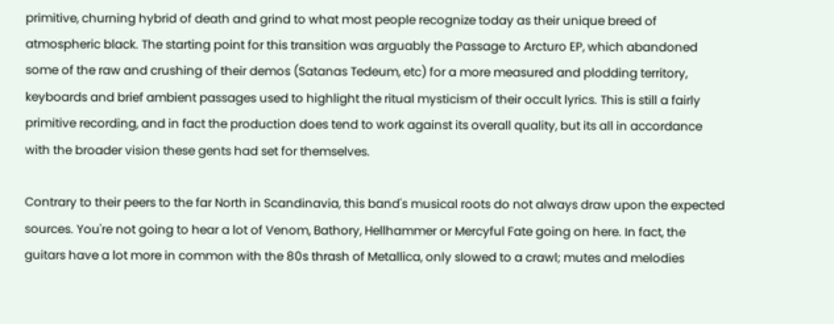primitive, churning hybrid of death and grind to what most people recognize today as their unique breed of atmospheric black. The starting point for this transition was arguably the Passage to Arcturo EP, which abandoned some of the raw and crushing of their demos (Satanas Tedeum, etc) for a more measured and plodding territory, keyboards and brief ambient passages used to highlight the ritual mysticism of their occult lyrics. This is still a fairly primitive recording, and in fact the production does tend to work against its overall quality, but its all in accordance with the broader vision these gents had set for themselves.

Contrary to their peers to the far North in Scandinavia, this band's musical roots do not always draw upon the expected sources. You're not going to hear a lot of Venom, Bathory, Hellhammer or Mercyful Fate going on here. In fact, the guitars have a lot more in common with the 80s thrash of Metallica, only slowed to a crawl; mutes and melodies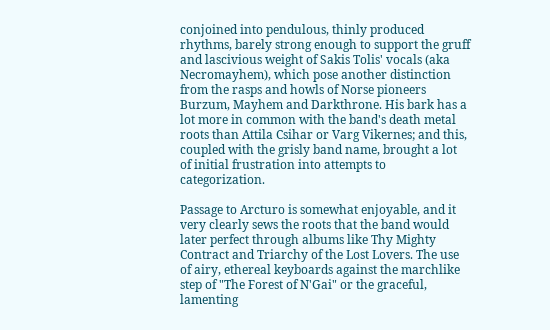conjoined into pendulous, thinly produced rhythms, barely strong enough to support the gruff and lascivious weight of Sakis Tolis' vocals (aka Necromayhem), which pose another distinction from the rasps and howls of Norse pioneers Burzum, Mayhem and Darkthrone. His bark has a lot more in common with the band's death metal roots than Attila Csihar or Varg Vikernes; and this, coupled with the grisly band name, brought a lot of initial frustration into attempts to categorization.

Passage to Arcturo is somewhat enjoyable, and it very clearly sews the roots that the band would later perfect through albums like Thy Mighty Contract and Triarchy of the Lost Lovers. The use of airy, ethereal keyboards against the marchlike step of "The Forest of N'Gai" or the graceful, lamenting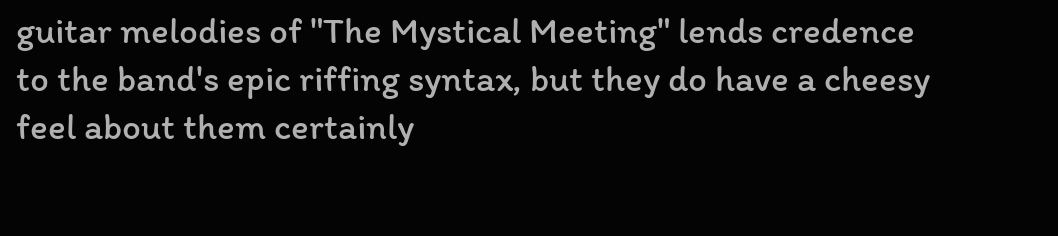guitar melodies of "The Mystical Meeting" lends credence to the band's epic riffing syntax, but they do have a cheesy feel about them certainly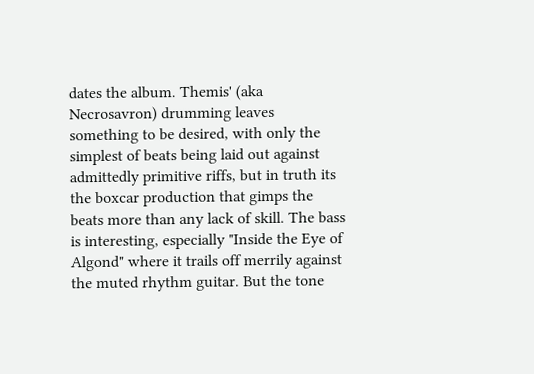dates the album. Themis' (aka Necrosavron) drumming leaves something to be desired, with only the simplest of beats being laid out against admittedly primitive riffs, but in truth its the boxcar production that gimps the beats more than any lack of skill. The bass is interesting, especially "Inside the Eye of Algond" where it trails off merrily against the muted rhythm guitar. But the tone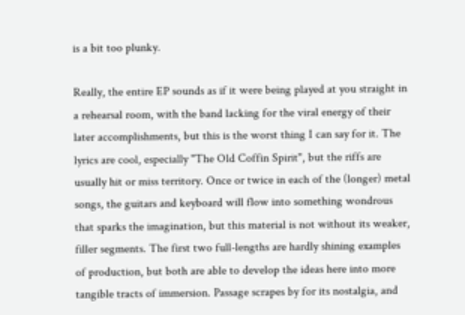is a bit too plunky.

Really, the entire EP sounds as if it were being played at you straight in a rehearsal room, with the band lacking for the viral energy of their later accomplishments, but this is the worst thing I can say for it. The lyrics are cool, especially "The Old Coffin Spirit", but the riffs are usually hit or miss territory. Once or twice in each of the (longer) metal songs, the guitars and keyboard will flow into something wondrous that sparks the imagination, but this material is not without its weaker, filler segments. The first two full-lengths are hardly shining examples of production, but both are able to develop the ideas here into more tangible tracts of immersion. Passage scrapes by for its nostalgia, and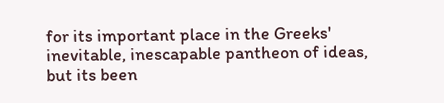for its important place in the Greeks' inevitable, inescapable pantheon of ideas, but its been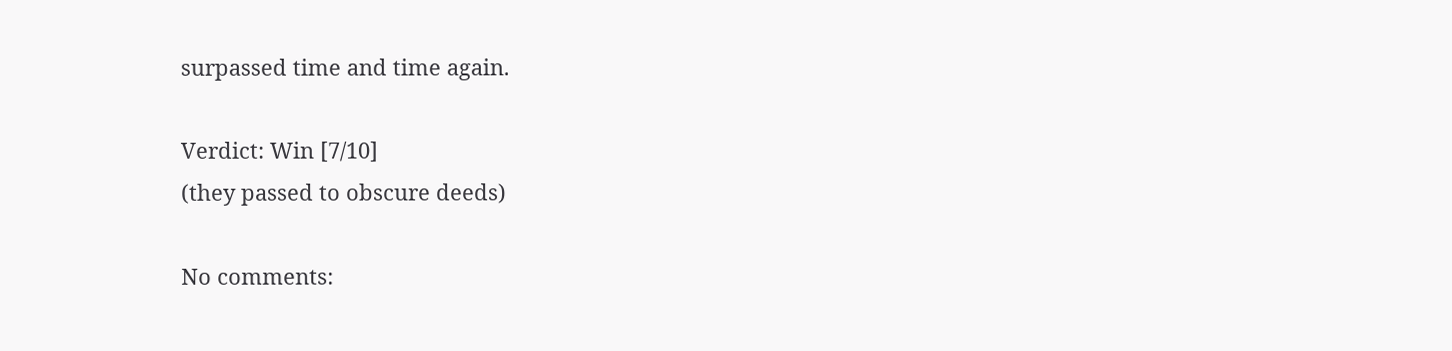surpassed time and time again.

Verdict: Win [7/10]
(they passed to obscure deeds)

No comments: